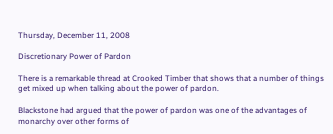Thursday, December 11, 2008

Discretionary Power of Pardon

There is a remarkable thread at Crooked Timber that shows that a number of things get mixed up when talking about the power of pardon.

Blackstone had argued that the power of pardon was one of the advantages of monarchy over other forms of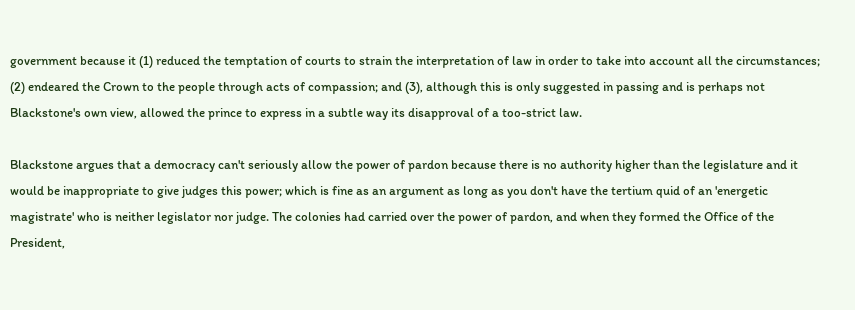government because it (1) reduced the temptation of courts to strain the interpretation of law in order to take into account all the circumstances; (2) endeared the Crown to the people through acts of compassion; and (3), although this is only suggested in passing and is perhaps not Blackstone's own view, allowed the prince to express in a subtle way its disapproval of a too-strict law.

Blackstone argues that a democracy can't seriously allow the power of pardon because there is no authority higher than the legislature and it would be inappropriate to give judges this power; which is fine as an argument as long as you don't have the tertium quid of an 'energetic magistrate' who is neither legislator nor judge. The colonies had carried over the power of pardon, and when they formed the Office of the President,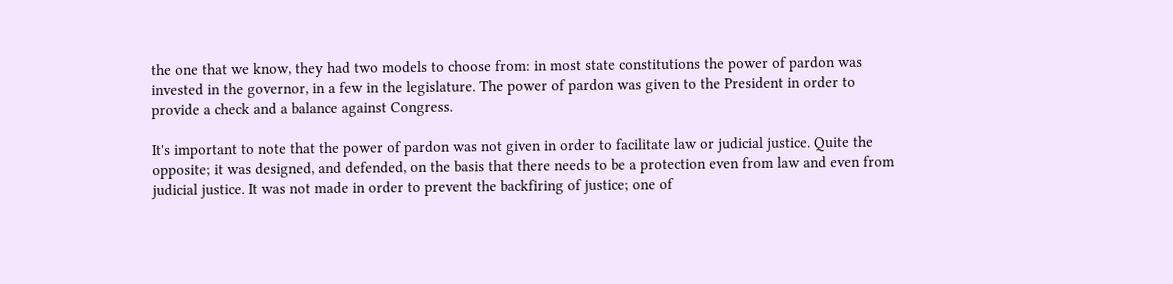the one that we know, they had two models to choose from: in most state constitutions the power of pardon was invested in the governor, in a few in the legislature. The power of pardon was given to the President in order to provide a check and a balance against Congress.

It's important to note that the power of pardon was not given in order to facilitate law or judicial justice. Quite the opposite; it was designed, and defended, on the basis that there needs to be a protection even from law and even from judicial justice. It was not made in order to prevent the backfiring of justice; one of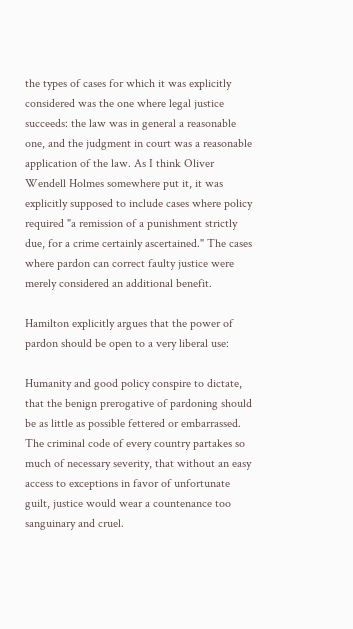the types of cases for which it was explicitly considered was the one where legal justice succeeds: the law was in general a reasonable one, and the judgment in court was a reasonable application of the law. As I think Oliver Wendell Holmes somewhere put it, it was explicitly supposed to include cases where policy required "a remission of a punishment strictly due, for a crime certainly ascertained." The cases where pardon can correct faulty justice were merely considered an additional benefit.

Hamilton explicitly argues that the power of pardon should be open to a very liberal use:

Humanity and good policy conspire to dictate, that the benign prerogative of pardoning should be as little as possible fettered or embarrassed. The criminal code of every country partakes so much of necessary severity, that without an easy access to exceptions in favor of unfortunate guilt, justice would wear a countenance too sanguinary and cruel.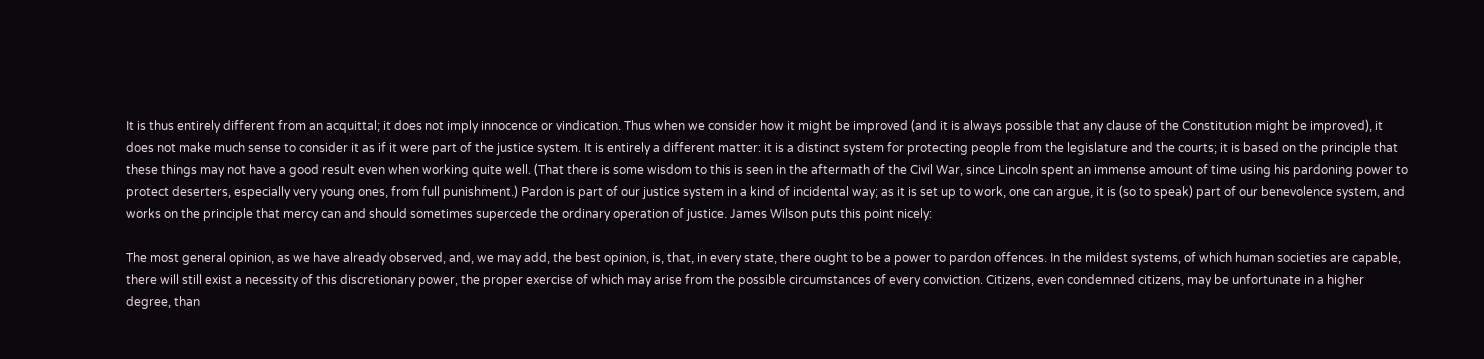It is thus entirely different from an acquittal; it does not imply innocence or vindication. Thus when we consider how it might be improved (and it is always possible that any clause of the Constitution might be improved), it does not make much sense to consider it as if it were part of the justice system. It is entirely a different matter: it is a distinct system for protecting people from the legislature and the courts; it is based on the principle that these things may not have a good result even when working quite well. (That there is some wisdom to this is seen in the aftermath of the Civil War, since Lincoln spent an immense amount of time using his pardoning power to protect deserters, especially very young ones, from full punishment.) Pardon is part of our justice system in a kind of incidental way; as it is set up to work, one can argue, it is (so to speak) part of our benevolence system, and works on the principle that mercy can and should sometimes supercede the ordinary operation of justice. James Wilson puts this point nicely:

The most general opinion, as we have already observed, and, we may add, the best opinion, is, that, in every state, there ought to be a power to pardon offences. In the mildest systems, of which human societies are capable, there will still exist a necessity of this discretionary power, the proper exercise of which may arise from the possible circumstances of every conviction. Citizens, even condemned citizens, may be unfortunate in a higher degree, than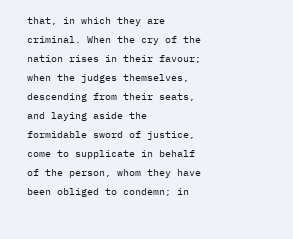that, in which they are criminal. When the cry of the nation rises in their favour; when the judges themselves, descending from their seats, and laying aside the formidable sword of justice, come to supplicate in behalf of the person, whom they have been obliged to condemn; in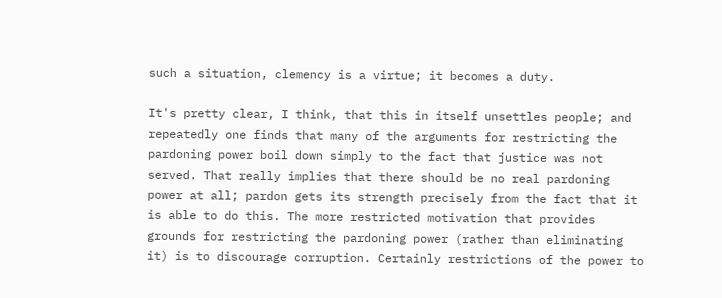such a situation, clemency is a virtue; it becomes a duty.

It's pretty clear, I think, that this in itself unsettles people; and repeatedly one finds that many of the arguments for restricting the pardoning power boil down simply to the fact that justice was not served. That really implies that there should be no real pardoning power at all; pardon gets its strength precisely from the fact that it is able to do this. The more restricted motivation that provides grounds for restricting the pardoning power (rather than eliminating it) is to discourage corruption. Certainly restrictions of the power to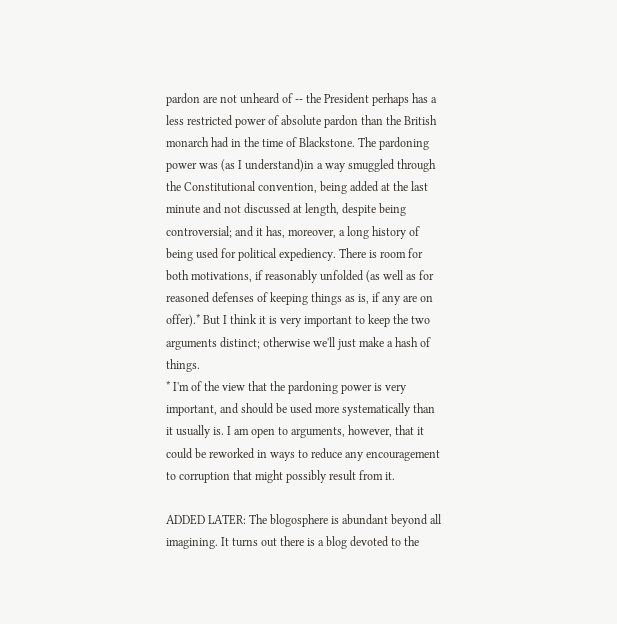pardon are not unheard of -- the President perhaps has a less restricted power of absolute pardon than the British monarch had in the time of Blackstone. The pardoning power was (as I understand)in a way smuggled through the Constitutional convention, being added at the last minute and not discussed at length, despite being controversial; and it has, moreover, a long history of being used for political expediency. There is room for both motivations, if reasonably unfolded (as well as for reasoned defenses of keeping things as is, if any are on offer).* But I think it is very important to keep the two arguments distinct; otherwise we'll just make a hash of things.
* I'm of the view that the pardoning power is very important, and should be used more systematically than it usually is. I am open to arguments, however, that it could be reworked in ways to reduce any encouragement to corruption that might possibly result from it.

ADDED LATER: The blogosphere is abundant beyond all imagining. It turns out there is a blog devoted to the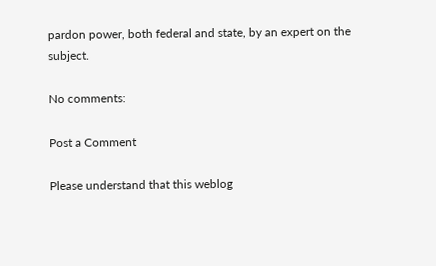pardon power, both federal and state, by an expert on the subject.

No comments:

Post a Comment

Please understand that this weblog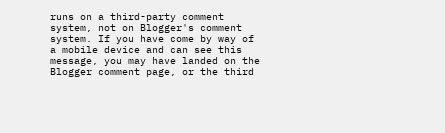runs on a third-party comment system, not on Blogger's comment system. If you have come by way of a mobile device and can see this message, you may have landed on the Blogger comment page, or the third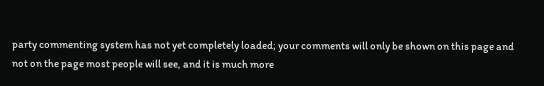party commenting system has not yet completely loaded; your comments will only be shown on this page and not on the page most people will see, and it is much more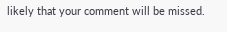likely that your comment will be missed.